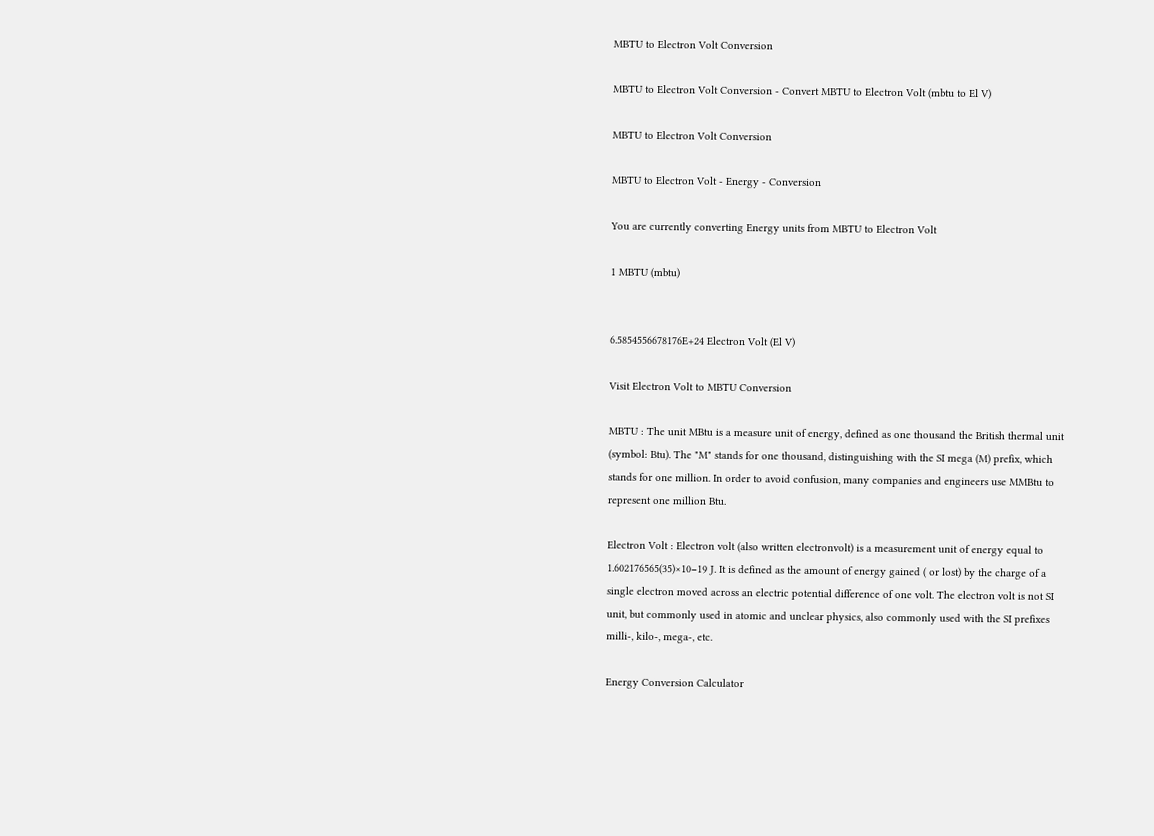MBTU to Electron Volt Conversion

MBTU to Electron Volt Conversion - Convert MBTU to Electron Volt (mbtu to El V)

MBTU to Electron Volt Conversion

MBTU to Electron Volt - Energy - Conversion

You are currently converting Energy units from MBTU to Electron Volt

1 MBTU (mbtu)


6.5854556678176E+24 Electron Volt (El V)

Visit Electron Volt to MBTU Conversion

MBTU : The unit MBtu is a measure unit of energy, defined as one thousand the British thermal unit (symbol: Btu). The "M" stands for one thousand, distinguishing with the SI mega (M) prefix, which stands for one million. In order to avoid confusion, many companies and engineers use MMBtu to represent one million Btu.

Electron Volt : Electron volt (also written electronvolt) is a measurement unit of energy equal to 1.602176565(35)×10−19 J. It is defined as the amount of energy gained ( or lost) by the charge of a single electron moved across an electric potential difference of one volt. The electron volt is not SI unit, but commonly used in atomic and unclear physics, also commonly used with the SI prefixes milli-, kilo-, mega-, etc.

Energy Conversion Calculator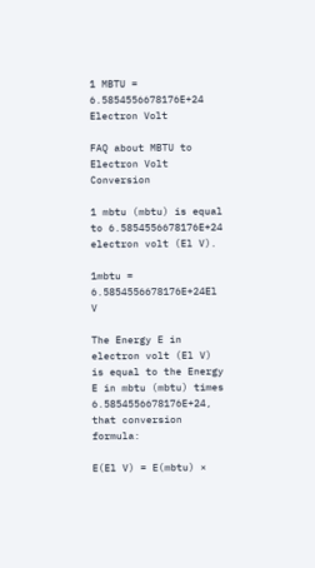1 MBTU = 6.5854556678176E+24 Electron Volt

FAQ about MBTU to Electron Volt Conversion

1 mbtu (mbtu) is equal to 6.5854556678176E+24 electron volt (El V).

1mbtu = 6.5854556678176E+24El V

The Energy E in electron volt (El V) is equal to the Energy E in mbtu (mbtu) times 6.5854556678176E+24, that conversion formula:

E(El V) = E(mbtu) ×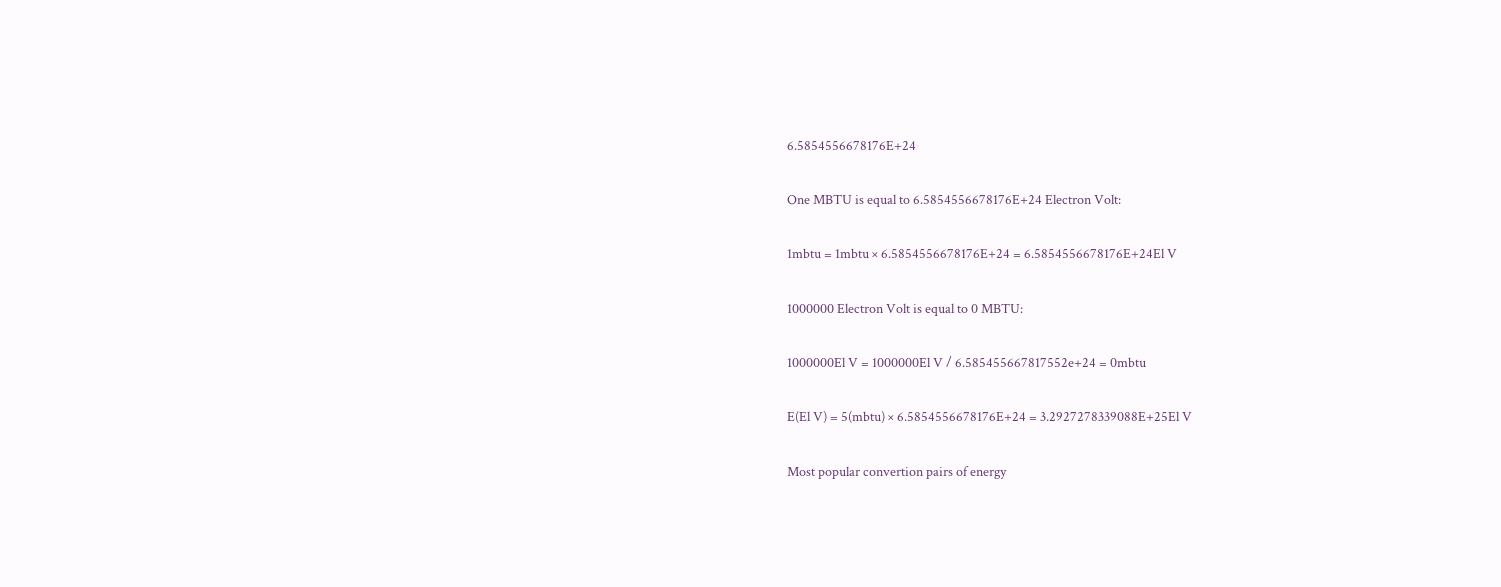6.5854556678176E+24

One MBTU is equal to 6.5854556678176E+24 Electron Volt:

1mbtu = 1mbtu × 6.5854556678176E+24 = 6.5854556678176E+24El V

1000000 Electron Volt is equal to 0 MBTU:

1000000El V = 1000000El V / 6.585455667817552e+24 = 0mbtu

E(El V) = 5(mbtu) × 6.5854556678176E+24 = 3.2927278339088E+25El V

Most popular convertion pairs of energy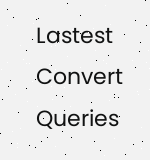Lastest Convert Queries